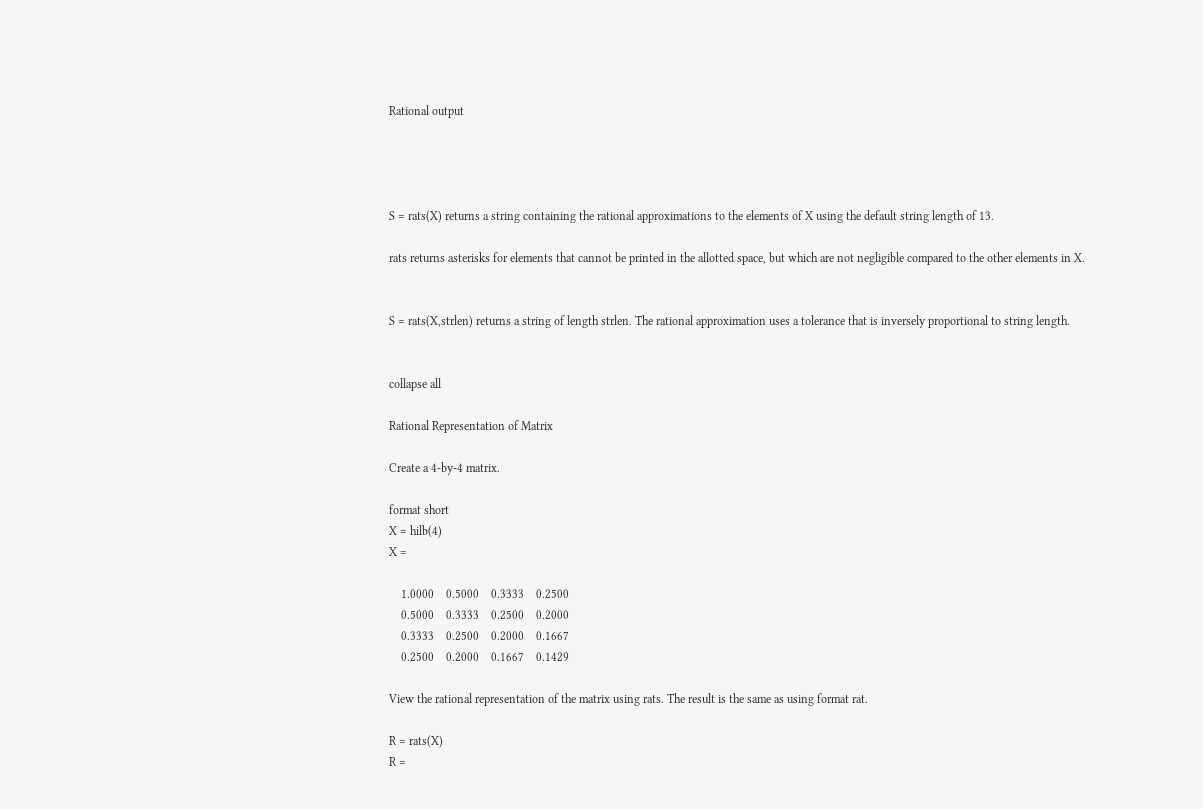Rational output




S = rats(X) returns a string containing the rational approximations to the elements of X using the default string length of 13.

rats returns asterisks for elements that cannot be printed in the allotted space, but which are not negligible compared to the other elements in X.


S = rats(X,strlen) returns a string of length strlen. The rational approximation uses a tolerance that is inversely proportional to string length.


collapse all

Rational Representation of Matrix

Create a 4-by-4 matrix.

format short
X = hilb(4)
X =

    1.0000    0.5000    0.3333    0.2500
    0.5000    0.3333    0.2500    0.2000
    0.3333    0.2500    0.2000    0.1667
    0.2500    0.2000    0.1667    0.1429

View the rational representation of the matrix using rats. The result is the same as using format rat.

R = rats(X)
R =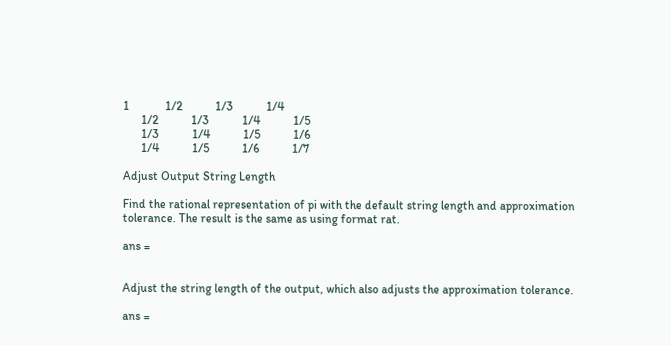1            1/2           1/3           1/4
      1/2           1/3           1/4           1/5
      1/3           1/4           1/5           1/6
      1/4           1/5           1/6           1/7

Adjust Output String Length

Find the rational representation of pi with the default string length and approximation tolerance. The result is the same as using format rat.

ans =


Adjust the string length of the output, which also adjusts the approximation tolerance.

ans =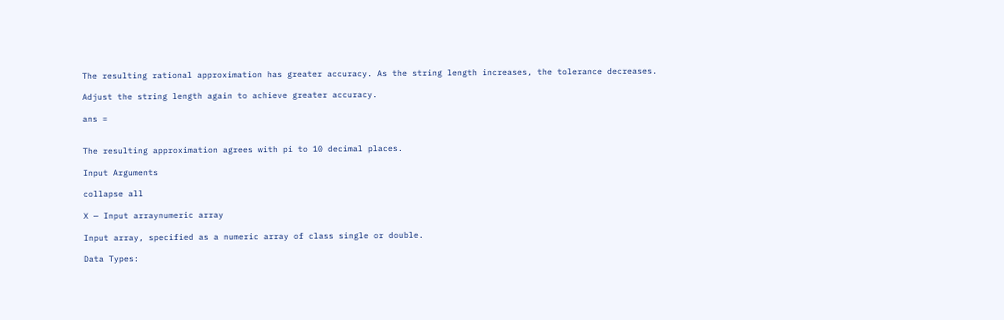The resulting rational approximation has greater accuracy. As the string length increases, the tolerance decreases.

Adjust the string length again to achieve greater accuracy.

ans =


The resulting approximation agrees with pi to 10 decimal places.

Input Arguments

collapse all

X — Input arraynumeric array

Input array, specified as a numeric array of class single or double.

Data Types: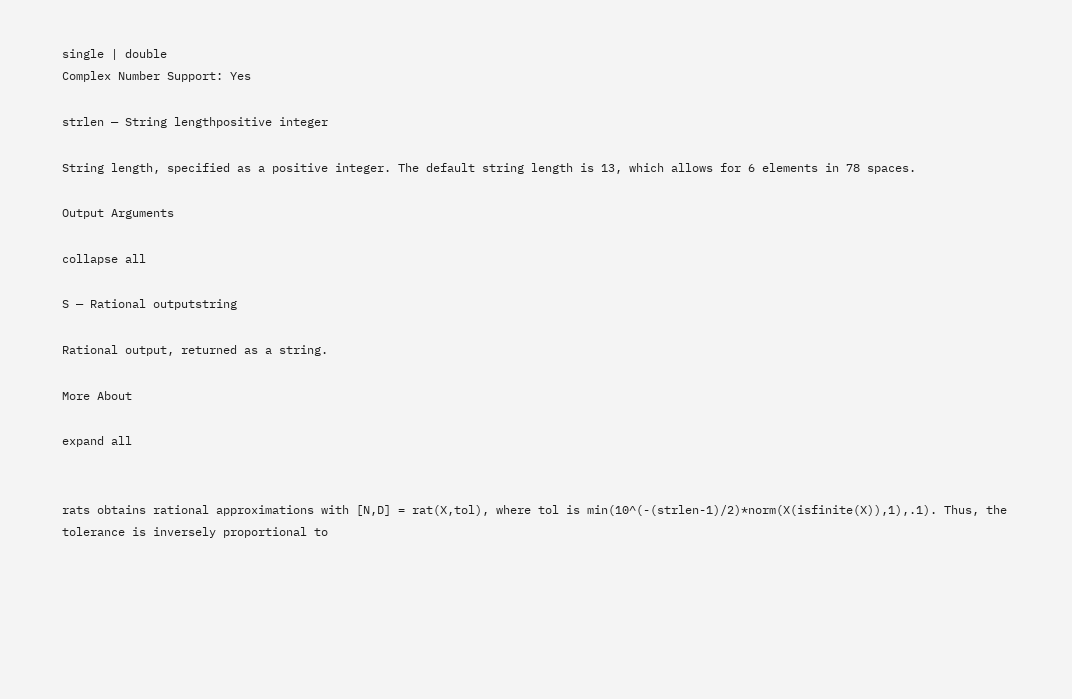single | double
Complex Number Support: Yes

strlen — String lengthpositive integer

String length, specified as a positive integer. The default string length is 13, which allows for 6 elements in 78 spaces.

Output Arguments

collapse all

S — Rational outputstring

Rational output, returned as a string.

More About

expand all


rats obtains rational approximations with [N,D] = rat(X,tol), where tol is min(10^(-(strlen-1)/2)*norm(X(isfinite(X)),1),.1). Thus, the tolerance is inversely proportional to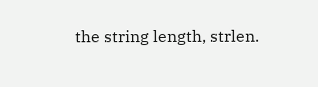the string length, strlen.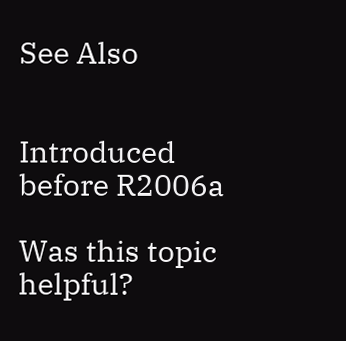See Also


Introduced before R2006a

Was this topic helpful?